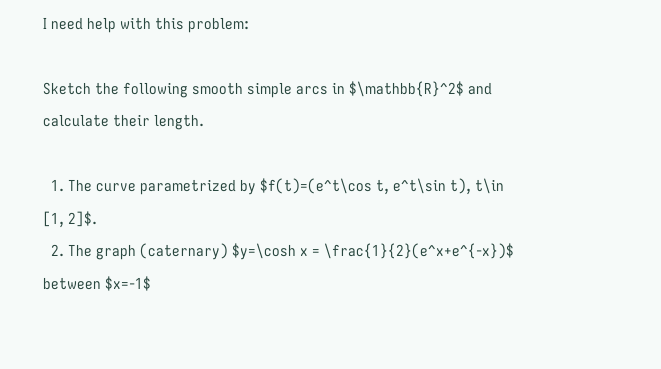I need help with this problem:

Sketch the following smooth simple arcs in $\mathbb{R}^2$ and calculate their length.

  1. The curve parametrized by $f(t)=(e^t\cos t, e^t\sin t), t\in [1, 2]$.
  2. The graph (caternary) $y=\cosh x = \frac{1}{2}(e^x+e^{-x})$ between $x=-1$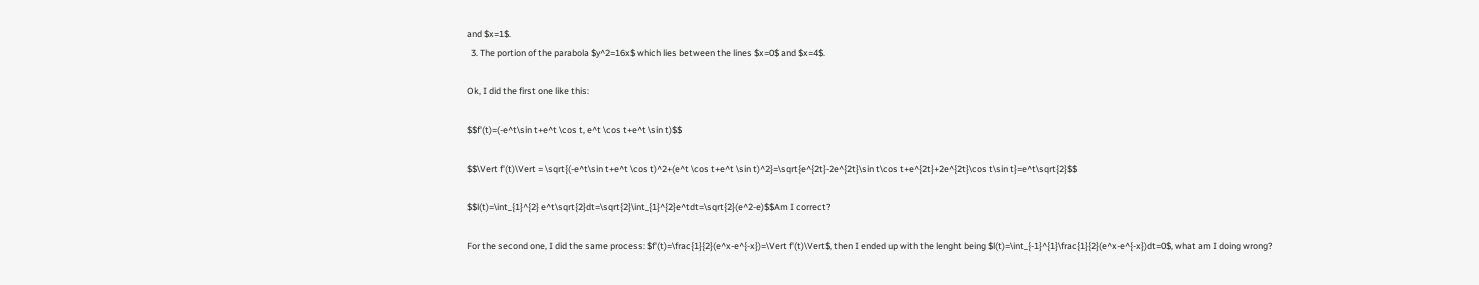and $x=1$.
  3. The portion of the parabola $y^2=16x$ which lies between the lines $x=0$ and $x=4$.

Ok, I did the first one like this:

$$f'(t)=(-e^t\sin t+e^t \cos t, e^t \cos t+e^t \sin t)$$

$$\Vert f'(t)\Vert = \sqrt{(-e^t\sin t+e^t \cos t)^2+(e^t \cos t+e^t \sin t)^2}=\sqrt{e^{2t}-2e^{2t}\sin t\cos t+e^{2t}+2e^{2t}\cos t\sin t}=e^t\sqrt{2}$$

$$l(t)=\int_{1}^{2} e^t\sqrt{2}dt=\sqrt{2}\int_{1}^{2}e^tdt=\sqrt{2}(e^2-e)$$Am I correct?

For the second one, I did the same process: $f'(t)=\frac{1}{2}(e^x-e^{-x})=\Vert f'(t)\Vert$, then I ended up with the lenght being $l(t)=\int_{-1}^{1}\frac{1}{2}(e^x-e^{-x})dt=0$, what am I doing wrong?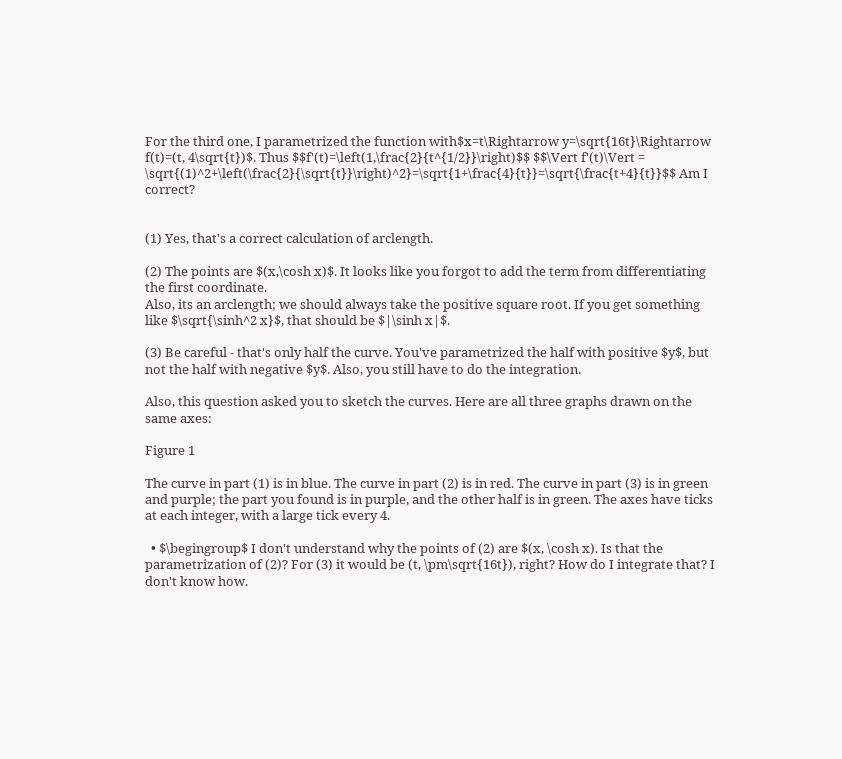For the third one, I parametrized the function with$x=t\Rightarrow y=\sqrt{16t}\Rightarrow f(t)=(t, 4\sqrt{t})$. Thus $$f'(t)=\left(1,\frac{2}{t^{1/2}}\right)$$ $$\Vert f'(t)\Vert = \sqrt{(1)^2+\left(\frac{2}{\sqrt{t}}\right)^2}=\sqrt{1+\frac{4}{t}}=\sqrt{\frac{t+4}{t}}$$ Am I correct?


(1) Yes, that's a correct calculation of arclength.

(2) The points are $(x,\cosh x)$. It looks like you forgot to add the term from differentiating the first coordinate.
Also, its an arclength; we should always take the positive square root. If you get something like $\sqrt{\sinh^2 x}$, that should be $|\sinh x|$.

(3) Be careful - that's only half the curve. You've parametrized the half with positive $y$, but not the half with negative $y$. Also, you still have to do the integration.

Also, this question asked you to sketch the curves. Here are all three graphs drawn on the same axes:

Figure 1

The curve in part (1) is in blue. The curve in part (2) is in red. The curve in part (3) is in green and purple; the part you found is in purple, and the other half is in green. The axes have ticks at each integer, with a large tick every 4.

  • $\begingroup$ I don't understand why the points of (2) are $(x, \cosh x). Is that the parametrization of (2)? For (3) it would be (t, \pm\sqrt{16t}), right? How do I integrate that? I don't know how.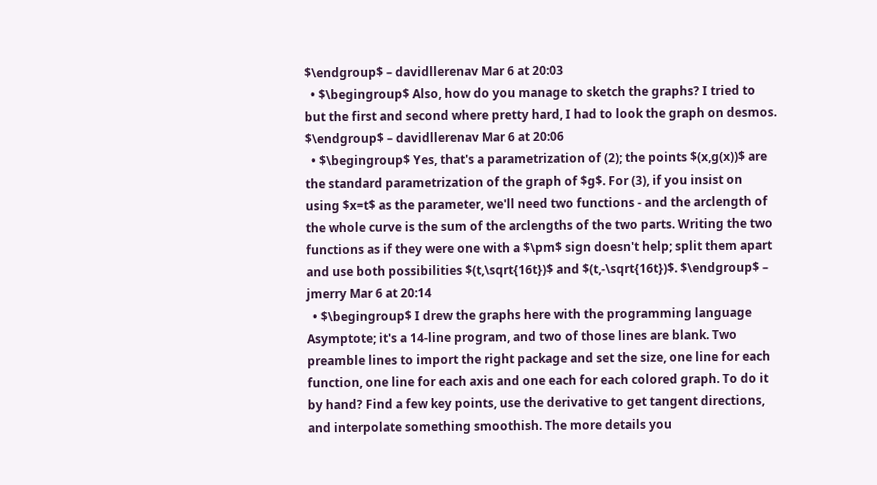$\endgroup$ – davidllerenav Mar 6 at 20:03
  • $\begingroup$ Also, how do you manage to sketch the graphs? I tried to but the first and second where pretty hard, I had to look the graph on desmos. $\endgroup$ – davidllerenav Mar 6 at 20:06
  • $\begingroup$ Yes, that's a parametrization of (2); the points $(x,g(x))$ are the standard parametrization of the graph of $g$. For (3), if you insist on using $x=t$ as the parameter, we'll need two functions - and the arclength of the whole curve is the sum of the arclengths of the two parts. Writing the two functions as if they were one with a $\pm$ sign doesn't help; split them apart and use both possibilities $(t,\sqrt{16t})$ and $(t,-\sqrt{16t})$. $\endgroup$ – jmerry Mar 6 at 20:14
  • $\begingroup$ I drew the graphs here with the programming language Asymptote; it's a 14-line program, and two of those lines are blank. Two preamble lines to import the right package and set the size, one line for each function, one line for each axis and one each for each colored graph. To do it by hand? Find a few key points, use the derivative to get tangent directions, and interpolate something smoothish. The more details you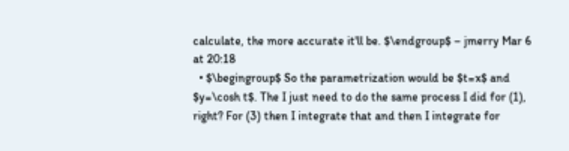calculate, the more accurate it'll be. $\endgroup$ – jmerry Mar 6 at 20:18
  • $\begingroup$ So the parametrization would be $t=x$ and $y=\cosh t$. The I just need to do the same process I did for (1), right? For (3) then I integrate that and then I integrate for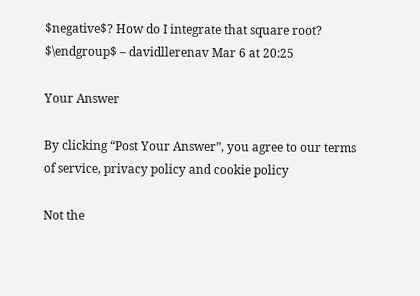$negative$? How do I integrate that square root? $\endgroup$ – davidllerenav Mar 6 at 20:25

Your Answer

By clicking “Post Your Answer”, you agree to our terms of service, privacy policy and cookie policy

Not the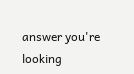answer you're looking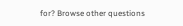for? Browse other questions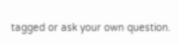tagged or ask your own question.